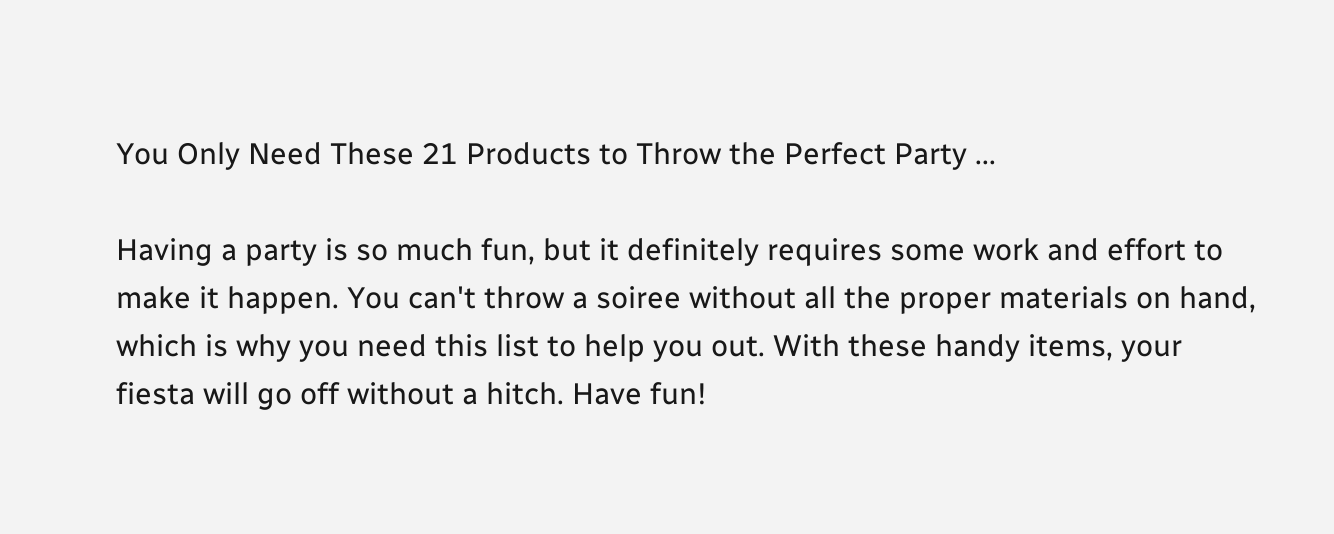You Only Need These 21 Products to Throw the Perfect Party ...

Having a party is so much fun, but it definitely requires some work and effort to make it happen. You can't throw a soiree without all the proper materials on hand, which is why you need this list to help you out. With these handy items, your fiesta will go off without a hitch. Have fun!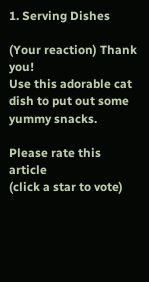1. Serving Dishes

(Your reaction) Thank you!
Use this adorable cat dish to put out some yummy snacks.

Please rate this article
(click a star to vote)